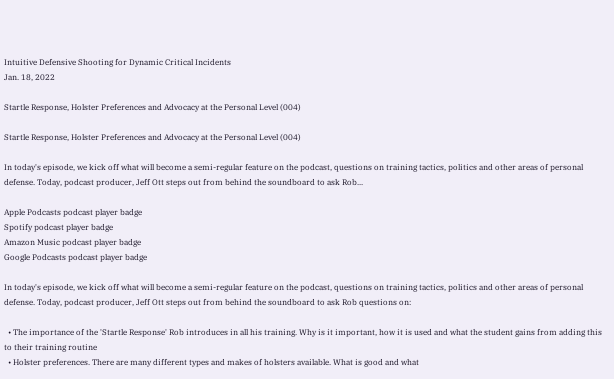Intuitive Defensive Shooting for Dynamic Critical Incidents
Jan. 18, 2022

Startle Response, Holster Preferences and Advocacy at the Personal Level (004)

Startle Response, Holster Preferences and Advocacy at the Personal Level (004)

In today's episode, we kick off what will become a semi-regular feature on the podcast, questions on training tactics, politics and other areas of personal defense. Today, podcast producer, Jeff Ott steps out from behind the soundboard to ask Rob...

Apple Podcasts podcast player badge
Spotify podcast player badge
Amazon Music podcast player badge
Google Podcasts podcast player badge

In today's episode, we kick off what will become a semi-regular feature on the podcast, questions on training tactics, politics and other areas of personal defense. Today, podcast producer, Jeff Ott steps out from behind the soundboard to ask Rob questions on:

  • The importance of the 'Startle Response' Rob introduces in all his training. Why is it important, how it is used and what the student gains from adding this to their training routine
  • Holster preferences. There are many different types and makes of holsters available. What is good and what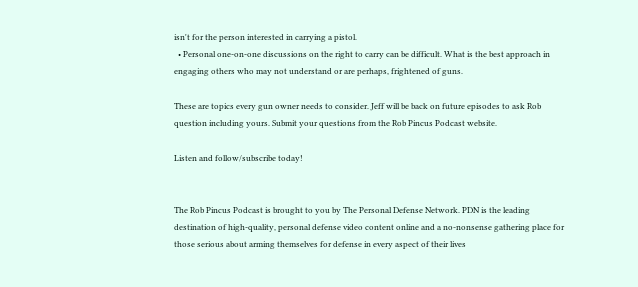isn't for the person interested in carrying a pistol.
  • Personal one-on-one discussions on the right to carry can be difficult. What is the best approach in engaging others who may not understand or are perhaps, frightened of guns.

These are topics every gun owner needs to consider. Jeff will be back on future episodes to ask Rob question including yours. Submit your questions from the Rob Pincus Podcast website.

Listen and follow/subscribe today!


The Rob Pincus Podcast is brought to you by The Personal Defense Network. PDN is the leading destination of high-quality, personal defense video content online and a no-nonsense gathering place for those serious about arming themselves for defense in every aspect of their lives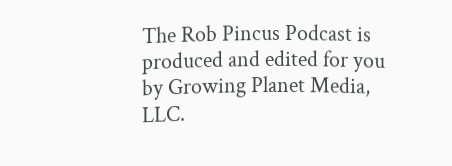The Rob Pincus Podcast is produced and edited for you by Growing Planet Media, LLC.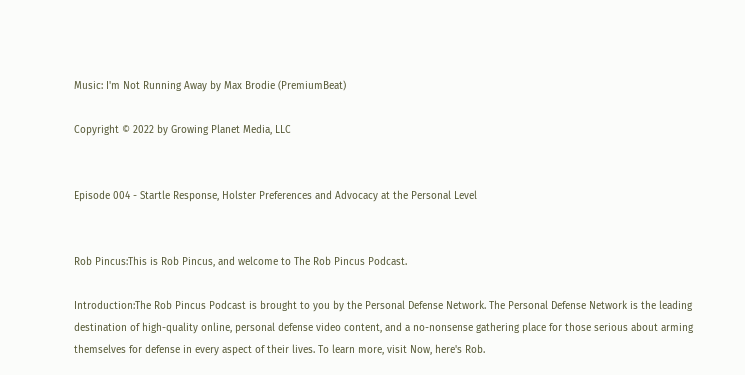Music: I'm Not Running Away by Max Brodie (PremiumBeat)

Copyright © 2022 by Growing Planet Media, LLC


Episode 004 - Startle Response, Holster Preferences and Advocacy at the Personal Level


Rob Pincus:This is Rob Pincus, and welcome to The Rob Pincus Podcast.

Introduction:The Rob Pincus Podcast is brought to you by the Personal Defense Network. The Personal Defense Network is the leading destination of high-quality online, personal defense video content, and a no-nonsense gathering place for those serious about arming themselves for defense in every aspect of their lives. To learn more, visit Now, here's Rob.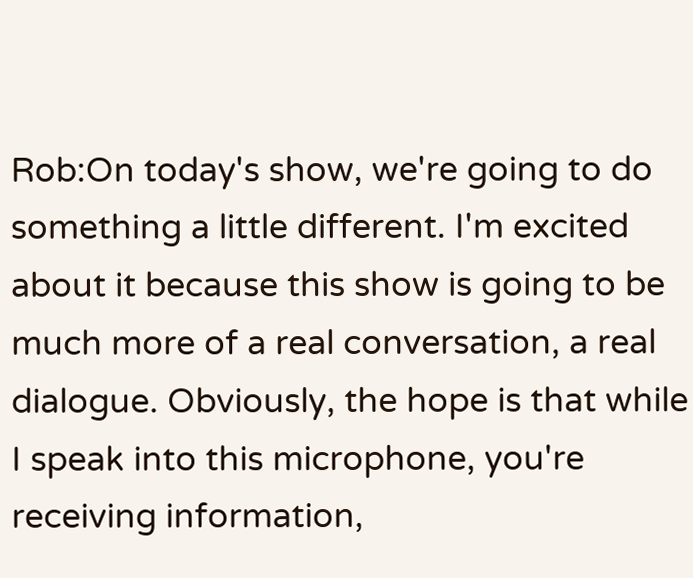Rob:On today's show, we're going to do something a little different. I'm excited about it because this show is going to be much more of a real conversation, a real dialogue. Obviously, the hope is that while I speak into this microphone, you're receiving information,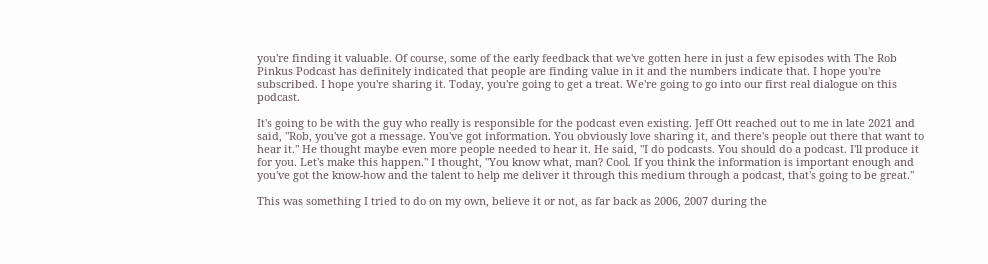you're finding it valuable. Of course, some of the early feedback that we've gotten here in just a few episodes with The Rob Pinkus Podcast has definitely indicated that people are finding value in it and the numbers indicate that. I hope you're subscribed. I hope you're sharing it. Today, you're going to get a treat. We're going to go into our first real dialogue on this podcast.

It's going to be with the guy who really is responsible for the podcast even existing. Jeff Ott reached out to me in late 2021 and said, "Rob, you've got a message. You've got information. You obviously love sharing it, and there's people out there that want to hear it." He thought maybe even more people needed to hear it. He said, "I do podcasts. You should do a podcast. I'll produce it for you. Let's make this happen." I thought, "You know what, man? Cool. If you think the information is important enough and you've got the know-how and the talent to help me deliver it through this medium through a podcast, that's going to be great."

This was something I tried to do on my own, believe it or not, as far back as 2006, 2007 during the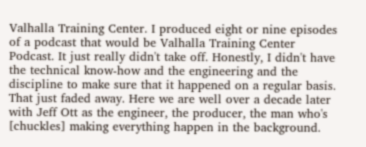Valhalla Training Center. I produced eight or nine episodes of a podcast that would be Valhalla Training Center Podcast. It just really didn't take off. Honestly, I didn't have the technical know-how and the engineering and the discipline to make sure that it happened on a regular basis. That just faded away. Here we are well over a decade later with Jeff Ott as the engineer, the producer, the man who's [chuckles] making everything happen in the background.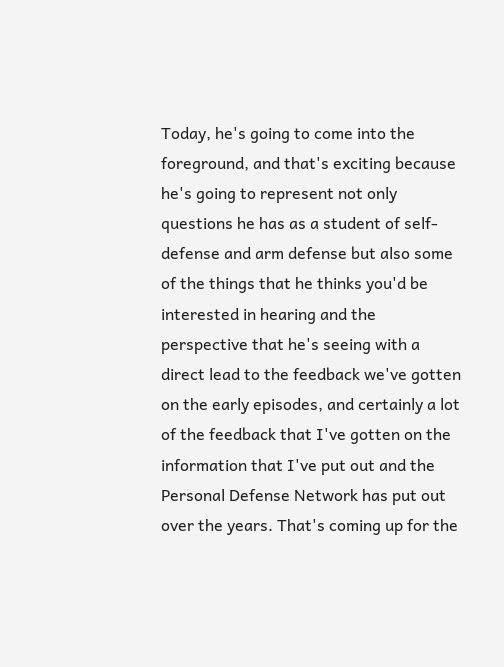Today, he's going to come into the foreground, and that's exciting because he's going to represent not only questions he has as a student of self-defense and arm defense but also some of the things that he thinks you'd be interested in hearing and the perspective that he's seeing with a direct lead to the feedback we've gotten on the early episodes, and certainly a lot of the feedback that I've gotten on the information that I've put out and the Personal Defense Network has put out over the years. That's coming up for the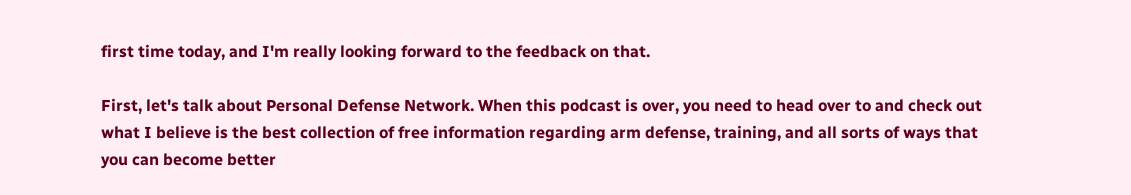first time today, and I'm really looking forward to the feedback on that.

First, let's talk about Personal Defense Network. When this podcast is over, you need to head over to and check out what I believe is the best collection of free information regarding arm defense, training, and all sorts of ways that you can become better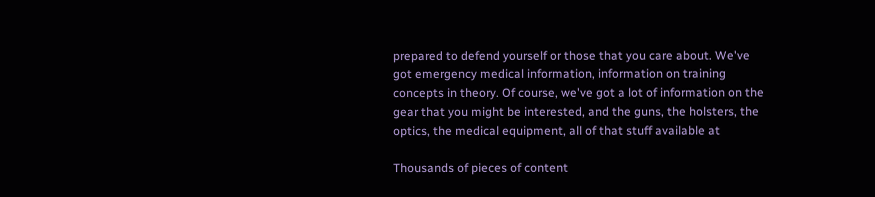prepared to defend yourself or those that you care about. We've got emergency medical information, information on training concepts in theory. Of course, we've got a lot of information on the gear that you might be interested, and the guns, the holsters, the optics, the medical equipment, all of that stuff available at

Thousands of pieces of content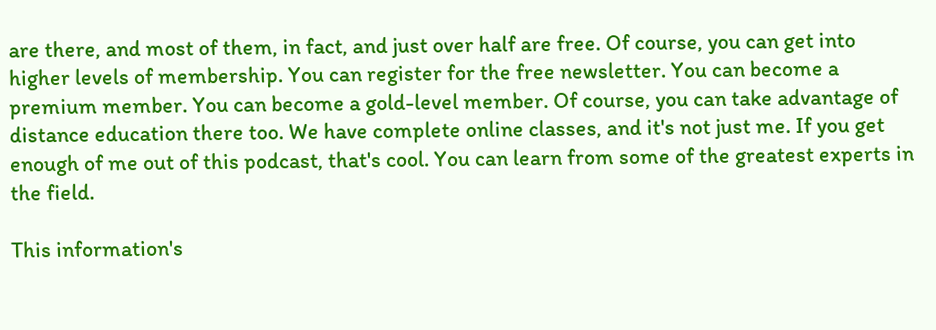are there, and most of them, in fact, and just over half are free. Of course, you can get into higher levels of membership. You can register for the free newsletter. You can become a premium member. You can become a gold-level member. Of course, you can take advantage of distance education there too. We have complete online classes, and it's not just me. If you get enough of me out of this podcast, that's cool. You can learn from some of the greatest experts in the field.

This information's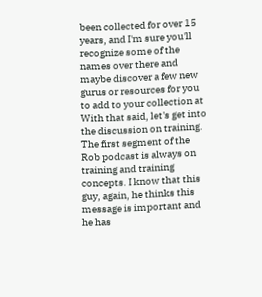been collected for over 15 years, and I'm sure you'll recognize some of the names over there and maybe discover a few new gurus or resources for you to add to your collection at With that said, let's get into the discussion on training. The first segment of the Rob podcast is always on training and training concepts. I know that this guy, again, he thinks this message is important and he has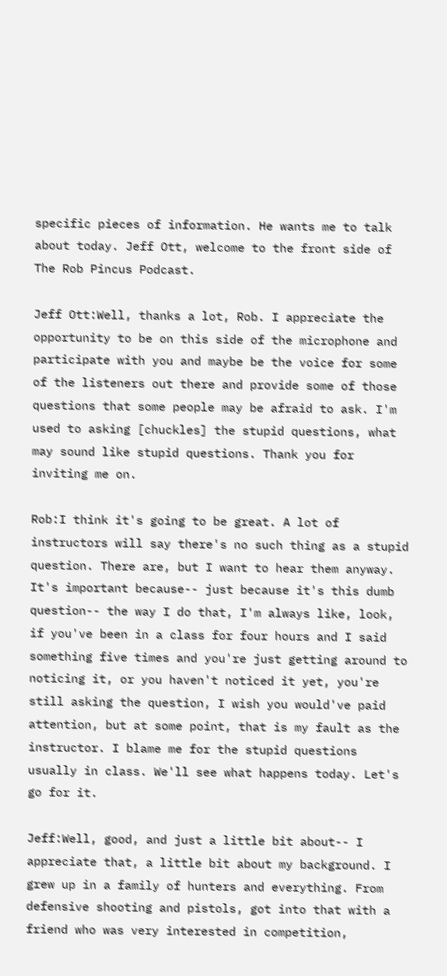specific pieces of information. He wants me to talk about today. Jeff Ott, welcome to the front side of The Rob Pincus Podcast.

Jeff Ott:Well, thanks a lot, Rob. I appreciate the opportunity to be on this side of the microphone and participate with you and maybe be the voice for some of the listeners out there and provide some of those questions that some people may be afraid to ask. I'm used to asking [chuckles] the stupid questions, what may sound like stupid questions. Thank you for inviting me on.

Rob:I think it's going to be great. A lot of instructors will say there's no such thing as a stupid question. There are, but I want to hear them anyway. It's important because-- just because it's this dumb question-- the way I do that, I'm always like, look, if you've been in a class for four hours and I said something five times and you're just getting around to noticing it, or you haven't noticed it yet, you're still asking the question, I wish you would've paid attention, but at some point, that is my fault as the instructor. I blame me for the stupid questions usually in class. We'll see what happens today. Let's go for it.

Jeff:Well, good, and just a little bit about-- I appreciate that, a little bit about my background. I grew up in a family of hunters and everything. From defensive shooting and pistols, got into that with a friend who was very interested in competition,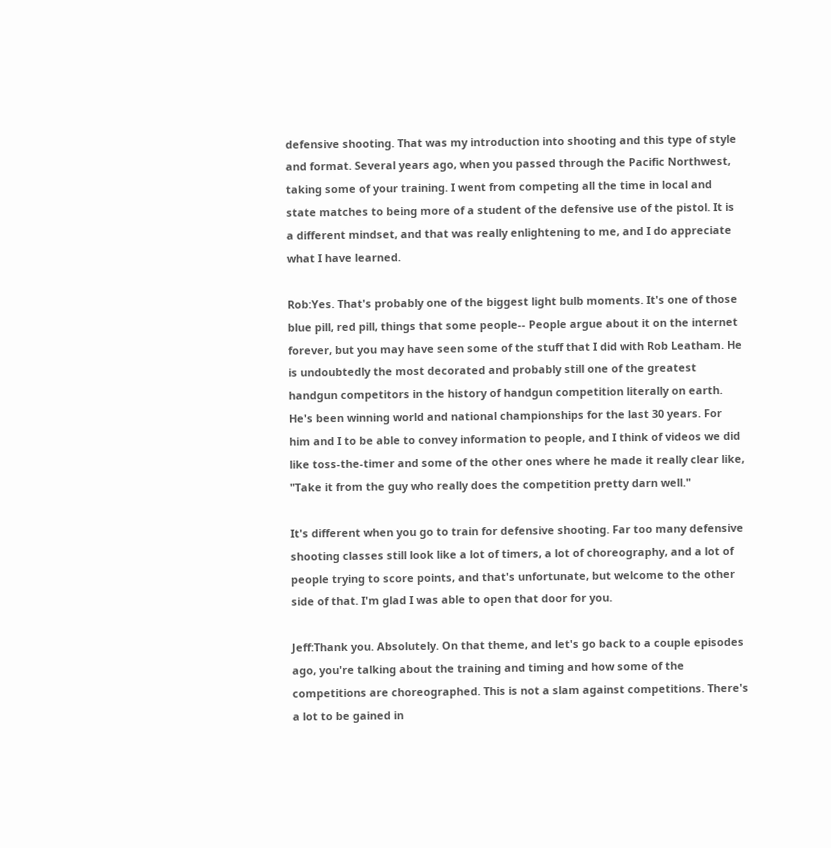defensive shooting. That was my introduction into shooting and this type of style and format. Several years ago, when you passed through the Pacific Northwest, taking some of your training. I went from competing all the time in local and state matches to being more of a student of the defensive use of the pistol. It is a different mindset, and that was really enlightening to me, and I do appreciate what I have learned.

Rob:Yes. That's probably one of the biggest light bulb moments. It's one of those blue pill, red pill, things that some people-- People argue about it on the internet forever, but you may have seen some of the stuff that I did with Rob Leatham. He is undoubtedly the most decorated and probably still one of the greatest handgun competitors in the history of handgun competition literally on earth. He's been winning world and national championships for the last 30 years. For him and I to be able to convey information to people, and I think of videos we did like toss-the-timer and some of the other ones where he made it really clear like, "Take it from the guy who really does the competition pretty darn well."

It's different when you go to train for defensive shooting. Far too many defensive shooting classes still look like a lot of timers, a lot of choreography, and a lot of people trying to score points, and that's unfortunate, but welcome to the other side of that. I'm glad I was able to open that door for you.

Jeff:Thank you. Absolutely. On that theme, and let's go back to a couple episodes ago, you're talking about the training and timing and how some of the competitions are choreographed. This is not a slam against competitions. There's a lot to be gained in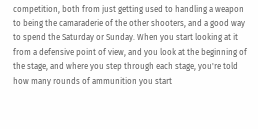competition, both from just getting used to handling a weapon to being the camaraderie of the other shooters, and a good way to spend the Saturday or Sunday. When you start looking at it from a defensive point of view, and you look at the beginning of the stage, and where you step through each stage, you're told how many rounds of ammunition you start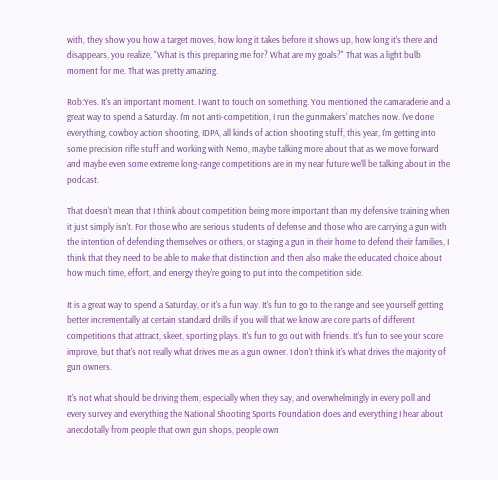with, they show you how a target moves, how long it takes before it shows up, how long it's there and disappears, you realize, "What is this preparing me for? What are my goals?" That was a light bulb moment for me. That was pretty amazing.

Rob:Yes. It's an important moment. I want to touch on something. You mentioned the camaraderie and a great way to spend a Saturday. I'm not anti-competition, I run the gunmakers' matches now. I've done everything, cowboy action shooting, IDPA, all kinds of action shooting stuff, this year, I'm getting into some precision rifle stuff and working with Nemo, maybe talking more about that as we move forward and maybe even some extreme long-range competitions are in my near future we'll be talking about in the podcast.

That doesn't mean that I think about competition being more important than my defensive training when it just simply isn't. For those who are serious students of defense and those who are carrying a gun with the intention of defending themselves or others, or staging a gun in their home to defend their families, I think that they need to be able to make that distinction and then also make the educated choice about how much time, effort, and energy they're going to put into the competition side.

It is a great way to spend a Saturday, or it's a fun way. It's fun to go to the range and see yourself getting better incrementally at certain standard drills if you will that we know are core parts of different competitions that attract, skeet, sporting plays. It's fun to go out with friends. It's fun to see your score improve, but that's not really what drives me as a gun owner. I don't think it's what drives the majority of gun owners.

It's not what should be driving them, especially when they say, and overwhelmingly in every poll and every survey and everything the National Shooting Sports Foundation does and everything I hear about anecdotally from people that own gun shops, people own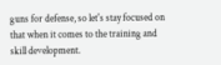guns for defense, so let's stay focused on that when it comes to the training and skill development.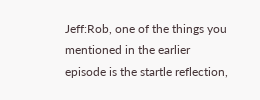Jeff:Rob, one of the things you mentioned in the earlier episode is the startle reflection,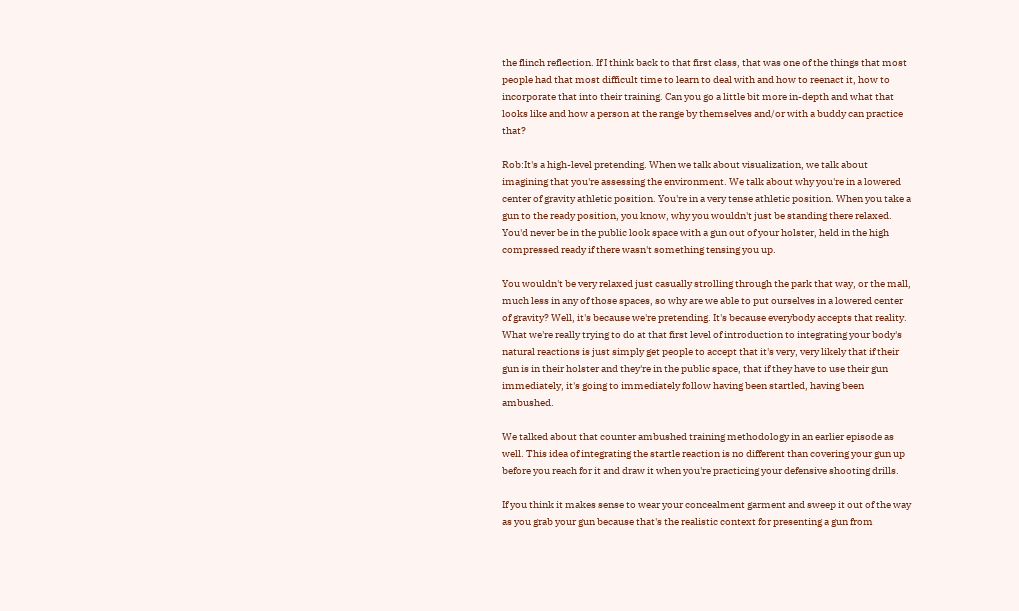the flinch reflection. If I think back to that first class, that was one of the things that most people had that most difficult time to learn to deal with and how to reenact it, how to incorporate that into their training. Can you go a little bit more in-depth and what that looks like and how a person at the range by themselves and/or with a buddy can practice that?

Rob:It's a high-level pretending. When we talk about visualization, we talk about imagining that you're assessing the environment. We talk about why you're in a lowered center of gravity athletic position. You're in a very tense athletic position. When you take a gun to the ready position, you know, why you wouldn't just be standing there relaxed. You'd never be in the public look space with a gun out of your holster, held in the high compressed ready if there wasn't something tensing you up.

You wouldn't be very relaxed just casually strolling through the park that way, or the mall, much less in any of those spaces, so why are we able to put ourselves in a lowered center of gravity? Well, it's because we're pretending. It's because everybody accepts that reality. What we're really trying to do at that first level of introduction to integrating your body's natural reactions is just simply get people to accept that it's very, very likely that if their gun is in their holster and they're in the public space, that if they have to use their gun immediately, it's going to immediately follow having been startled, having been ambushed.

We talked about that counter ambushed training methodology in an earlier episode as well. This idea of integrating the startle reaction is no different than covering your gun up before you reach for it and draw it when you're practicing your defensive shooting drills.

If you think it makes sense to wear your concealment garment and sweep it out of the way as you grab your gun because that's the realistic context for presenting a gun from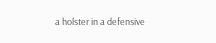a holster in a defensive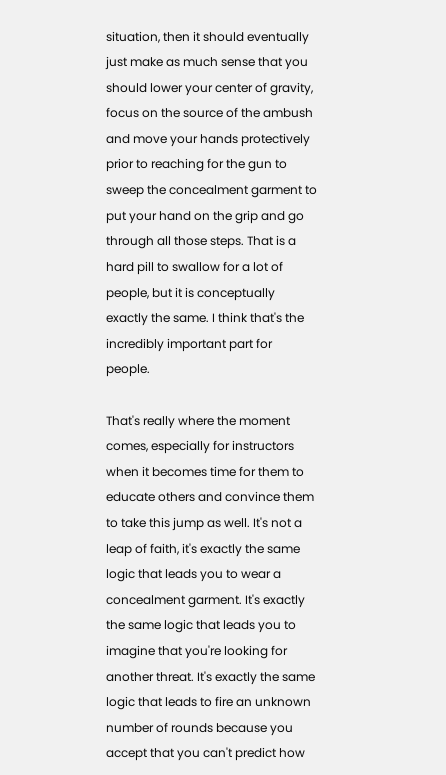situation, then it should eventually just make as much sense that you should lower your center of gravity, focus on the source of the ambush and move your hands protectively prior to reaching for the gun to sweep the concealment garment to put your hand on the grip and go through all those steps. That is a hard pill to swallow for a lot of people, but it is conceptually exactly the same. I think that's the incredibly important part for people.

That's really where the moment comes, especially for instructors when it becomes time for them to educate others and convince them to take this jump as well. It's not a leap of faith, it's exactly the same logic that leads you to wear a concealment garment. It's exactly the same logic that leads you to imagine that you're looking for another threat. It's exactly the same logic that leads to fire an unknown number of rounds because you accept that you can't predict how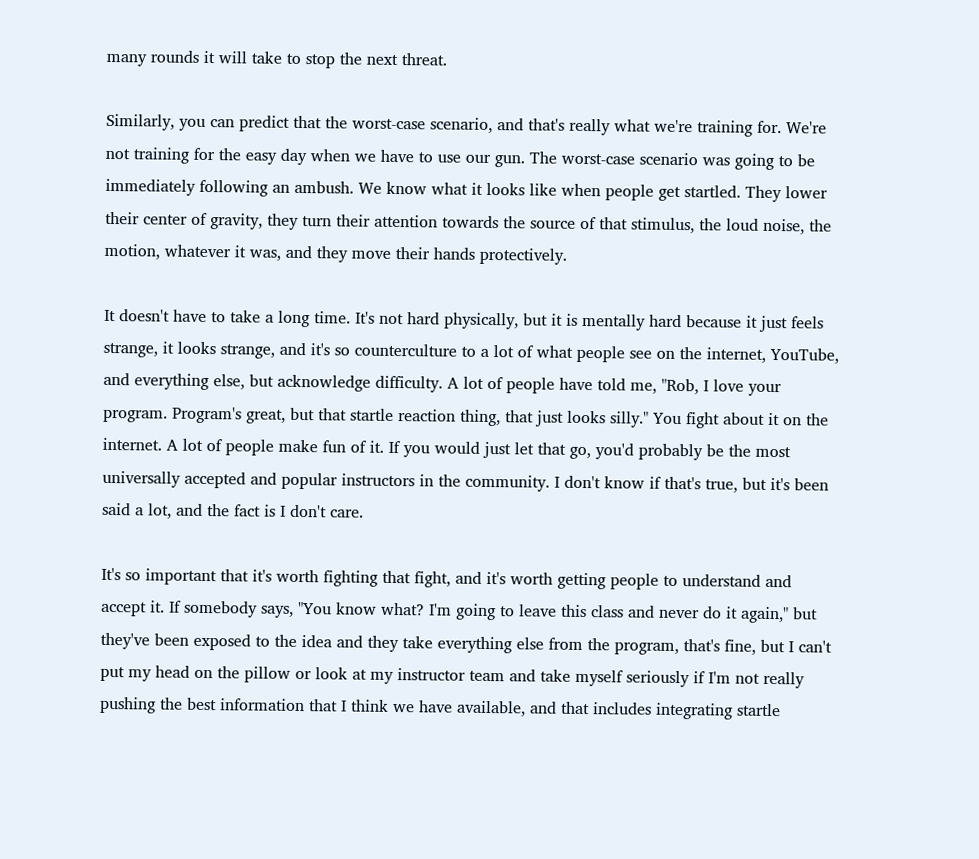many rounds it will take to stop the next threat.

Similarly, you can predict that the worst-case scenario, and that's really what we're training for. We're not training for the easy day when we have to use our gun. The worst-case scenario was going to be immediately following an ambush. We know what it looks like when people get startled. They lower their center of gravity, they turn their attention towards the source of that stimulus, the loud noise, the motion, whatever it was, and they move their hands protectively.

It doesn't have to take a long time. It's not hard physically, but it is mentally hard because it just feels strange, it looks strange, and it's so counterculture to a lot of what people see on the internet, YouTube, and everything else, but acknowledge difficulty. A lot of people have told me, "Rob, I love your program. Program's great, but that startle reaction thing, that just looks silly." You fight about it on the internet. A lot of people make fun of it. If you would just let that go, you'd probably be the most universally accepted and popular instructors in the community. I don't know if that's true, but it's been said a lot, and the fact is I don't care.

It's so important that it's worth fighting that fight, and it's worth getting people to understand and accept it. If somebody says, "You know what? I'm going to leave this class and never do it again," but they've been exposed to the idea and they take everything else from the program, that's fine, but I can't put my head on the pillow or look at my instructor team and take myself seriously if I'm not really pushing the best information that I think we have available, and that includes integrating startle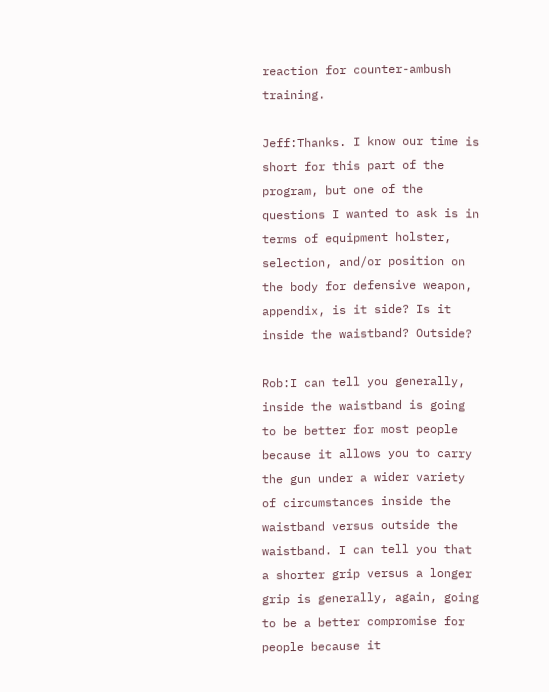reaction for counter-ambush training.

Jeff:Thanks. I know our time is short for this part of the program, but one of the questions I wanted to ask is in terms of equipment holster, selection, and/or position on the body for defensive weapon, appendix, is it side? Is it inside the waistband? Outside?

Rob:I can tell you generally, inside the waistband is going to be better for most people because it allows you to carry the gun under a wider variety of circumstances inside the waistband versus outside the waistband. I can tell you that a shorter grip versus a longer grip is generally, again, going to be a better compromise for people because it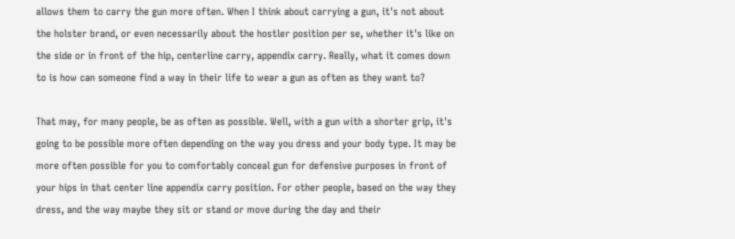allows them to carry the gun more often. When I think about carrying a gun, it's not about the holster brand, or even necessarily about the hostler position per se, whether it's like on the side or in front of the hip, centerline carry, appendix carry. Really, what it comes down to is how can someone find a way in their life to wear a gun as often as they want to?

That may, for many people, be as often as possible. Well, with a gun with a shorter grip, it's going to be possible more often depending on the way you dress and your body type. It may be more often possible for you to comfortably conceal gun for defensive purposes in front of your hips in that center line appendix carry position. For other people, based on the way they dress, and the way maybe they sit or stand or move during the day and their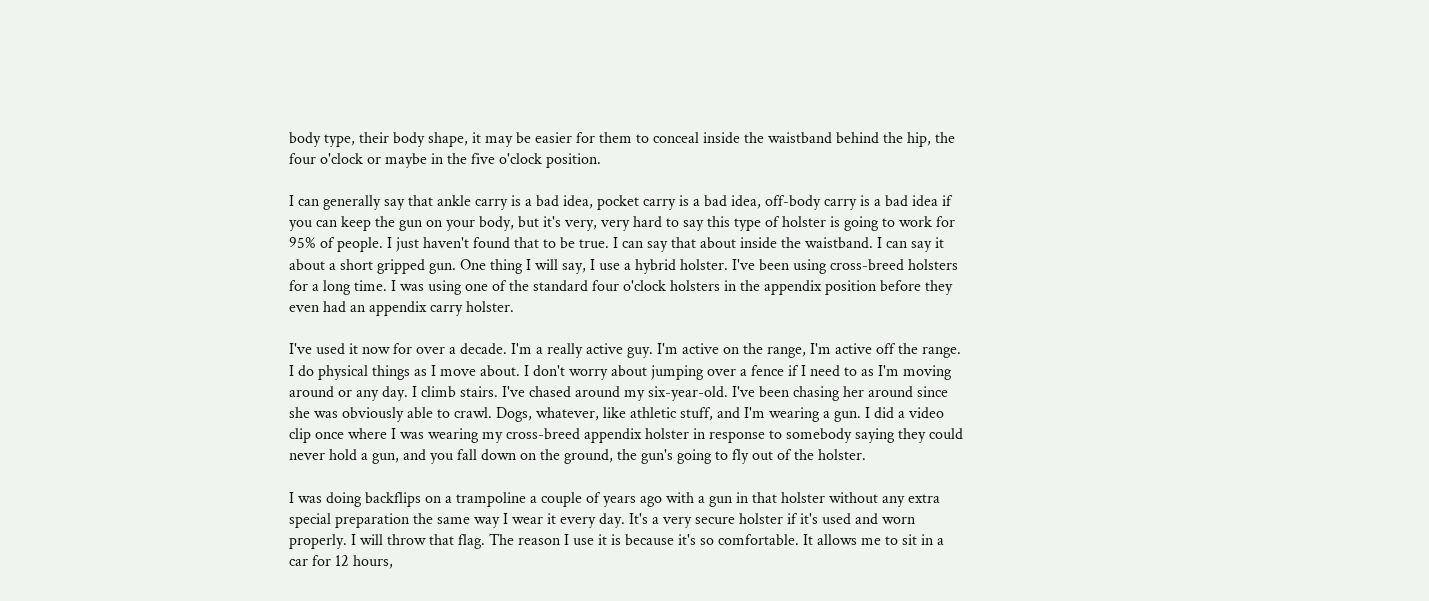body type, their body shape, it may be easier for them to conceal inside the waistband behind the hip, the four o'clock or maybe in the five o'clock position.

I can generally say that ankle carry is a bad idea, pocket carry is a bad idea, off-body carry is a bad idea if you can keep the gun on your body, but it's very, very hard to say this type of holster is going to work for 95% of people. I just haven't found that to be true. I can say that about inside the waistband. I can say it about a short gripped gun. One thing I will say, I use a hybrid holster. I've been using cross-breed holsters for a long time. I was using one of the standard four o'clock holsters in the appendix position before they even had an appendix carry holster.

I've used it now for over a decade. I'm a really active guy. I'm active on the range, I'm active off the range. I do physical things as I move about. I don't worry about jumping over a fence if I need to as I'm moving around or any day. I climb stairs. I've chased around my six-year-old. I've been chasing her around since she was obviously able to crawl. Dogs, whatever, like athletic stuff, and I'm wearing a gun. I did a video clip once where I was wearing my cross-breed appendix holster in response to somebody saying they could never hold a gun, and you fall down on the ground, the gun's going to fly out of the holster.

I was doing backflips on a trampoline a couple of years ago with a gun in that holster without any extra special preparation the same way I wear it every day. It's a very secure holster if it's used and worn properly. I will throw that flag. The reason I use it is because it's so comfortable. It allows me to sit in a car for 12 hours,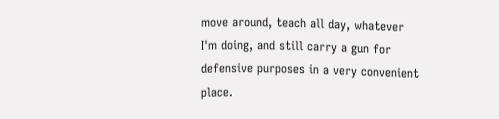move around, teach all day, whatever I'm doing, and still carry a gun for defensive purposes in a very convenient place.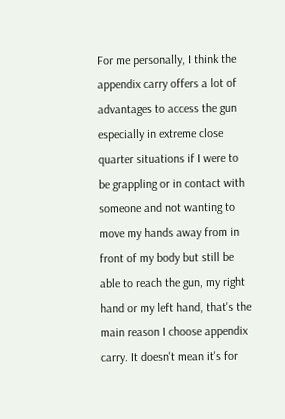For me personally, I think the appendix carry offers a lot of advantages to access the gun especially in extreme close quarter situations if I were to be grappling or in contact with someone and not wanting to move my hands away from in front of my body but still be able to reach the gun, my right hand or my left hand, that's the main reason I choose appendix carry. It doesn't mean it's for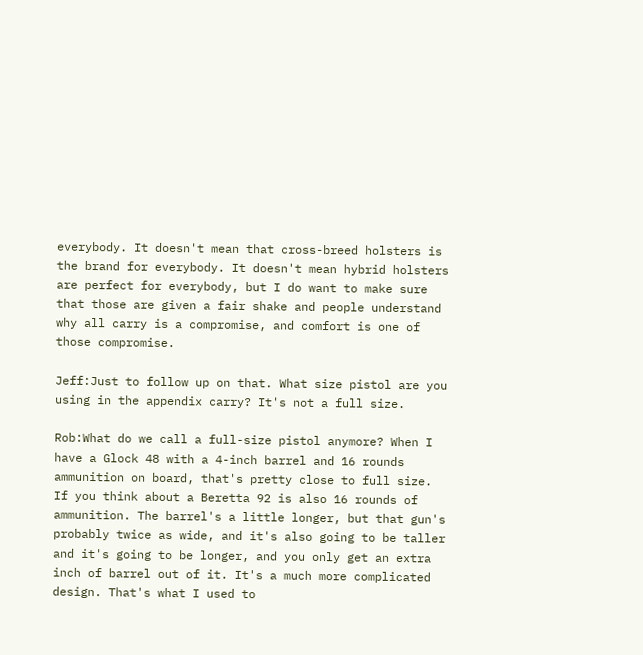everybody. It doesn't mean that cross-breed holsters is the brand for everybody. It doesn't mean hybrid holsters are perfect for everybody, but I do want to make sure that those are given a fair shake and people understand why all carry is a compromise, and comfort is one of those compromise.

Jeff:Just to follow up on that. What size pistol are you using in the appendix carry? It's not a full size.

Rob:What do we call a full-size pistol anymore? When I have a Glock 48 with a 4-inch barrel and 16 rounds ammunition on board, that's pretty close to full size. If you think about a Beretta 92 is also 16 rounds of ammunition. The barrel's a little longer, but that gun's probably twice as wide, and it's also going to be taller and it's going to be longer, and you only get an extra inch of barrel out of it. It's a much more complicated design. That's what I used to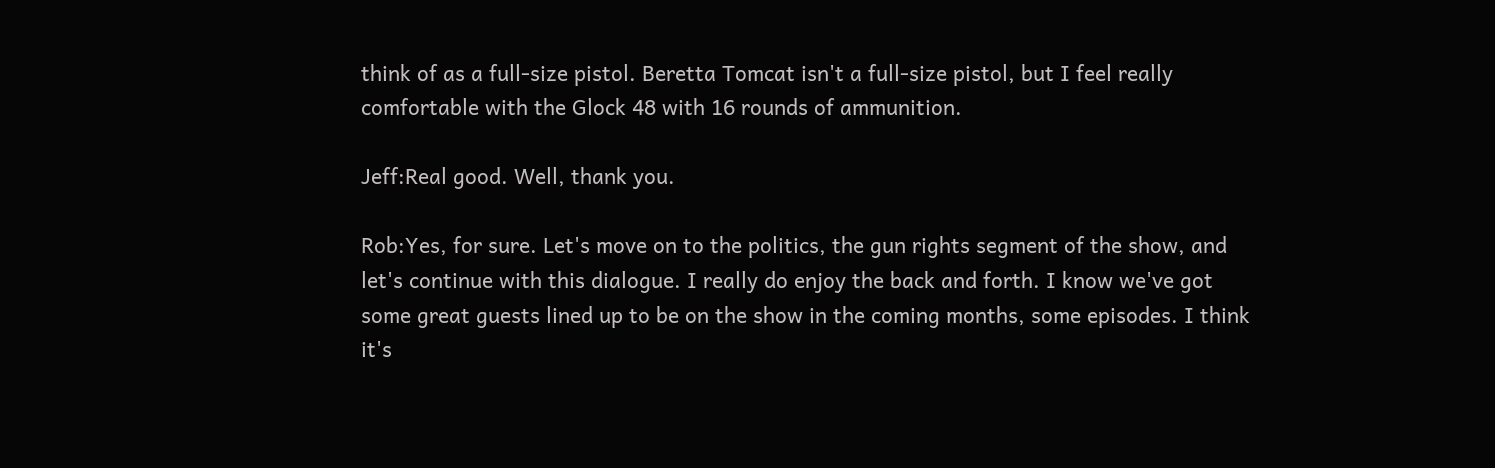think of as a full-size pistol. Beretta Tomcat isn't a full-size pistol, but I feel really comfortable with the Glock 48 with 16 rounds of ammunition.

Jeff:Real good. Well, thank you.

Rob:Yes, for sure. Let's move on to the politics, the gun rights segment of the show, and let's continue with this dialogue. I really do enjoy the back and forth. I know we've got some great guests lined up to be on the show in the coming months, some episodes. I think it's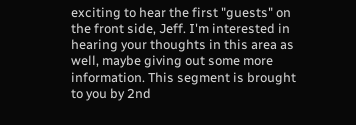exciting to hear the first "guests" on the front side, Jeff. I'm interested in hearing your thoughts in this area as well, maybe giving out some more information. This segment is brought to you by 2nd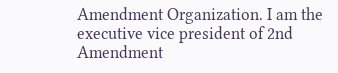Amendment Organization. I am the executive vice president of 2nd Amendment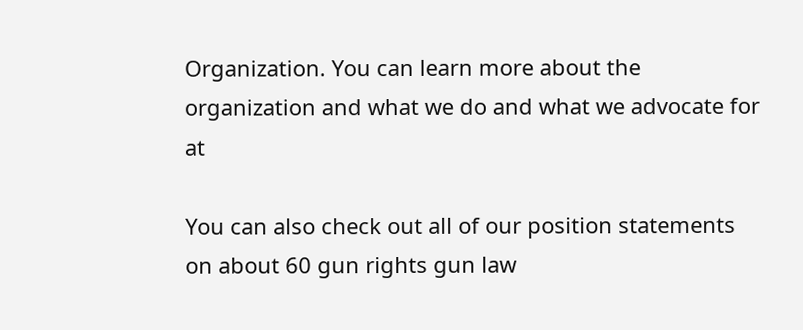Organization. You can learn more about the organization and what we do and what we advocate for at

You can also check out all of our position statements on about 60 gun rights gun law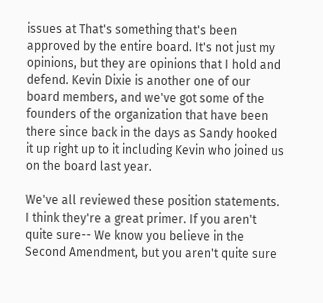issues at That's something that's been approved by the entire board. It's not just my opinions, but they are opinions that I hold and defend. Kevin Dixie is another one of our board members, and we've got some of the founders of the organization that have been there since back in the days as Sandy hooked it up right up to it including Kevin who joined us on the board last year.

We've all reviewed these position statements. I think they're a great primer. If you aren't quite sure-- We know you believe in the Second Amendment, but you aren't quite sure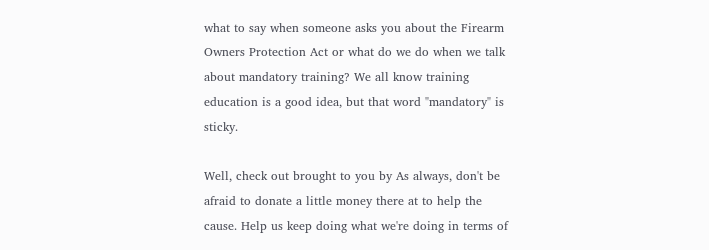what to say when someone asks you about the Firearm Owners Protection Act or what do we do when we talk about mandatory training? We all know training education is a good idea, but that word "mandatory" is sticky.

Well, check out brought to you by As always, don't be afraid to donate a little money there at to help the cause. Help us keep doing what we're doing in terms of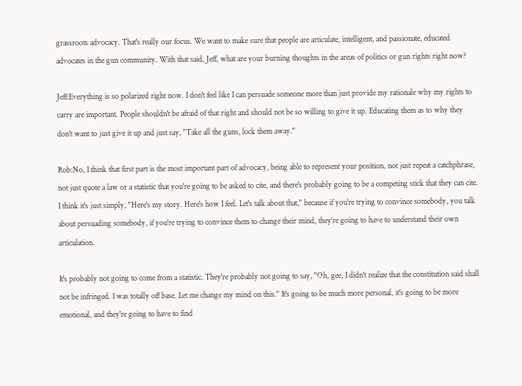grassroots advocacy. That's really our focus. We want to make sure that people are articulate, intelligent, and passionate, educated advocates in the gun community. With that said, Jeff, what are your burning thoughts in the areas of politics or gun rights right now?

Jeff:Everything is so polarized right now. I don't feel like I can persuade someone more than just provide my rationale why my rights to carry are important. People shouldn't be afraid of that right and should not be so willing to give it up. Educating them as to why they don't want to just give it up and just say, "Take all the guns, lock them away."

Rob:No, I think that first part is the most important part of advocacy, being able to represent your position, not just repeat a catchphrase, not just quote a law or a statistic that you're going to be asked to cite, and there's probably going to be a competing stick that they can cite. I think it's just simply, "Here's my story. Here's how I feel. Let's talk about that," because if you're trying to convince somebody, you talk about persuading somebody, if you're trying to convince them to change their mind, they're going to have to understand their own articulation.

It's probably not going to come from a statistic. They're probably not going to say, "Oh, gee, I didn't realize that the constitution said shall not be infringed. I was totally off base. Let me change my mind on this." It's going to be much more personal, it's going to be more emotional, and they're going to have to find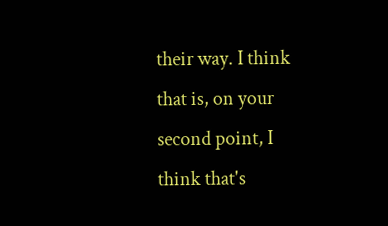their way. I think that is, on your second point, I think that's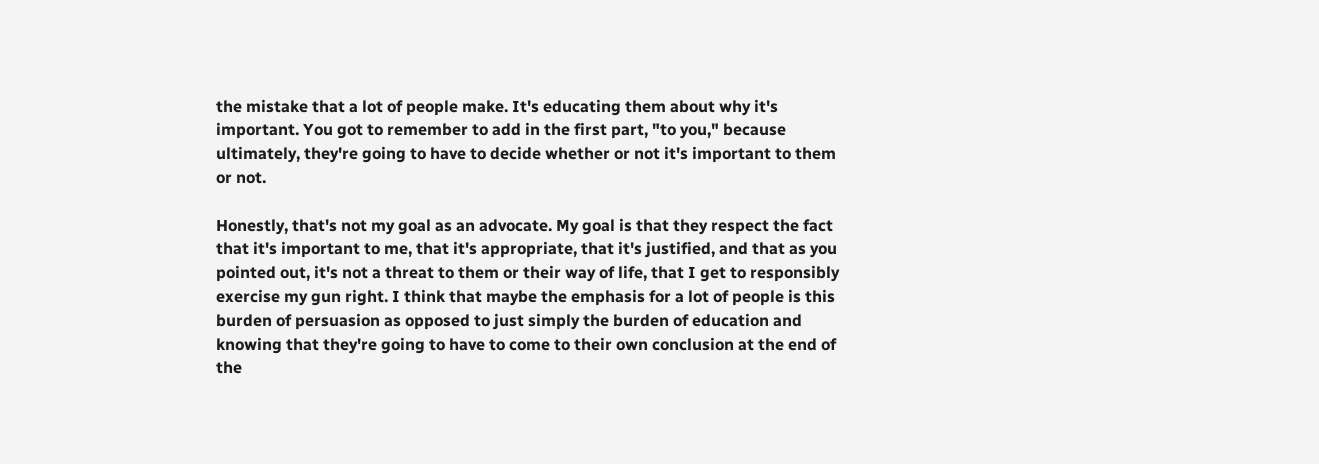the mistake that a lot of people make. It's educating them about why it's important. You got to remember to add in the first part, "to you," because ultimately, they're going to have to decide whether or not it's important to them or not.

Honestly, that's not my goal as an advocate. My goal is that they respect the fact that it's important to me, that it's appropriate, that it's justified, and that as you pointed out, it's not a threat to them or their way of life, that I get to responsibly exercise my gun right. I think that maybe the emphasis for a lot of people is this burden of persuasion as opposed to just simply the burden of education and knowing that they're going to have to come to their own conclusion at the end of the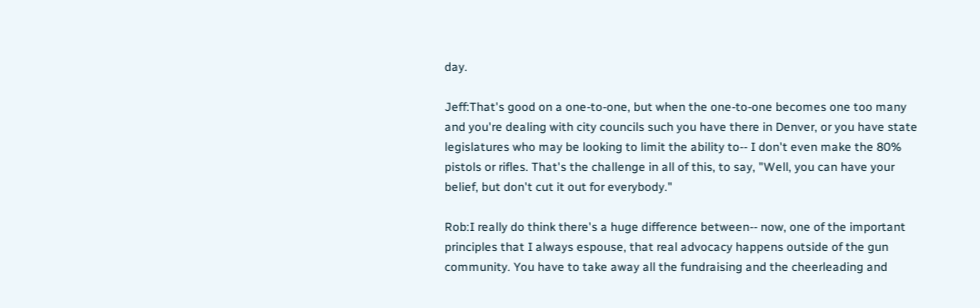day.

Jeff:That's good on a one-to-one, but when the one-to-one becomes one too many and you're dealing with city councils such you have there in Denver, or you have state legislatures who may be looking to limit the ability to-- I don't even make the 80% pistols or rifles. That's the challenge in all of this, to say, "Well, you can have your belief, but don't cut it out for everybody."

Rob:I really do think there's a huge difference between-- now, one of the important principles that I always espouse, that real advocacy happens outside of the gun community. You have to take away all the fundraising and the cheerleading and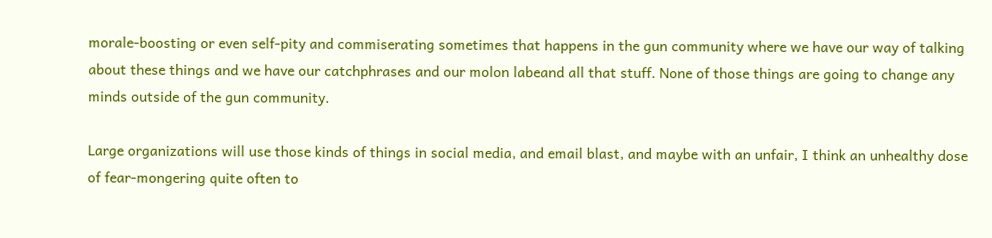morale-boosting or even self-pity and commiserating sometimes that happens in the gun community where we have our way of talking about these things and we have our catchphrases and our molon labeand all that stuff. None of those things are going to change any minds outside of the gun community.

Large organizations will use those kinds of things in social media, and email blast, and maybe with an unfair, I think an unhealthy dose of fear-mongering quite often to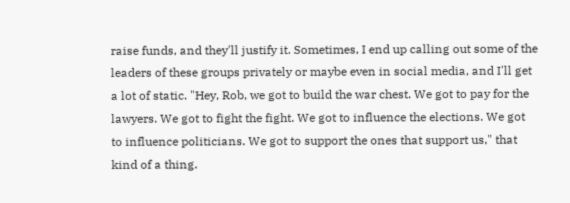raise funds, and they'll justify it. Sometimes, I end up calling out some of the leaders of these groups privately or maybe even in social media, and I'll get a lot of static. "Hey, Rob, we got to build the war chest. We got to pay for the lawyers. We got to fight the fight. We got to influence the elections. We got to influence politicians. We got to support the ones that support us," that kind of a thing.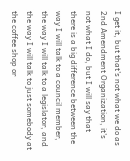I get it, but that's not what we do as 2nd Amendment Organization, it's not what I do, but I will say that there is a big difference between the way I will talk to a council member, the way I will talk to a legislator, and the way I will talk to just somebody at the coffee shop or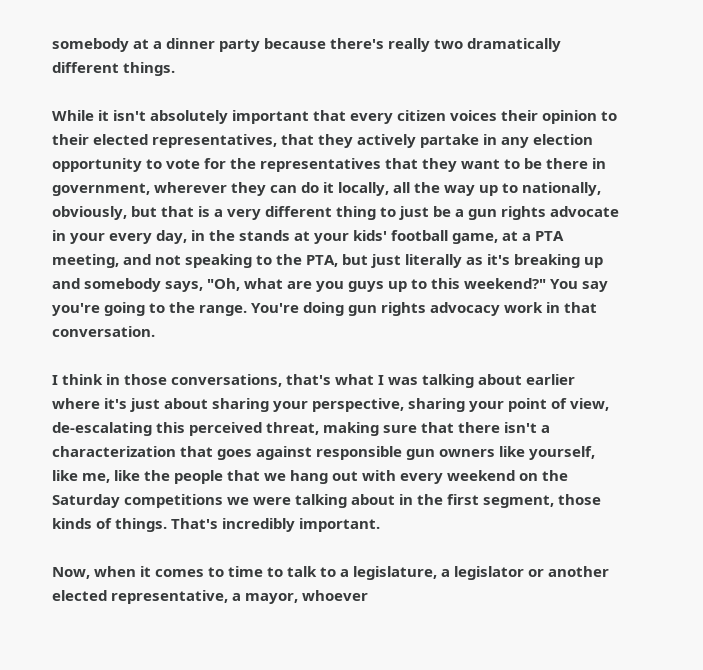somebody at a dinner party because there's really two dramatically different things.

While it isn't absolutely important that every citizen voices their opinion to their elected representatives, that they actively partake in any election opportunity to vote for the representatives that they want to be there in government, wherever they can do it locally, all the way up to nationally, obviously, but that is a very different thing to just be a gun rights advocate in your every day, in the stands at your kids' football game, at a PTA meeting, and not speaking to the PTA, but just literally as it's breaking up and somebody says, "Oh, what are you guys up to this weekend?" You say you're going to the range. You're doing gun rights advocacy work in that conversation.

I think in those conversations, that's what I was talking about earlier where it's just about sharing your perspective, sharing your point of view, de-escalating this perceived threat, making sure that there isn't a characterization that goes against responsible gun owners like yourself, like me, like the people that we hang out with every weekend on the Saturday competitions we were talking about in the first segment, those kinds of things. That's incredibly important.

Now, when it comes to time to talk to a legislature, a legislator or another elected representative, a mayor, whoever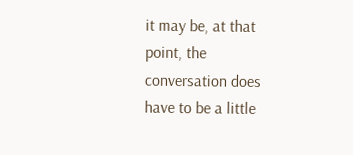it may be, at that point, the conversation does have to be a little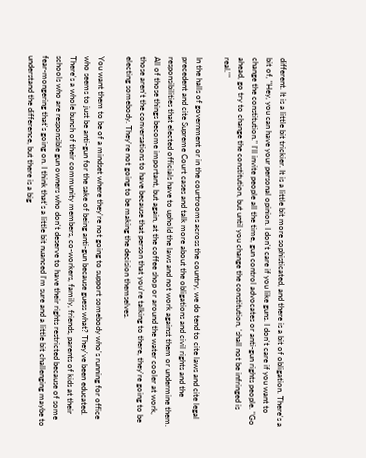different. It is a little bit trickier. It is a little bit more sophisticated, and there is a bit of obligation. There's a bit of, "Hey, you can have your personal opinion. I don't care if you like guns. I don't care if you want to change the constitution." I'll invite people all the time, gun control advocates or anti-gun rights people. "Go ahead, go try to change the constitution, but until you change the constitution, 'shall not be infringed is real.'"

In the halls of government or in the courtrooms across the country, we do tend to cite laws and cite legal precedent and cite Supreme Court cases and talk more about the obligations and civil rights and the responsibilities that elected officials have to uphold the laws and not work against them or undermine them. All of those things become important, but again, at the coffee shop or around the water cooler at work, those aren't the conversations to have because that person that you're talking to there, they're going to be electing somebody. They're not going to be making the decision themselves.

You want them to be of a mindset where they're not going to support somebody who's running for office who seems to just be anti-gun for the sake of being anti-gun because guess what? They've been educated. There's a whole bunch of their community members, co-workers, family, friends, parents of kids at their schools who are responsible gun owners who don't deserve to have their rights restricted because of some fear-mongering that's going on. I think that's a little bit nuanced I'm sure and a little bit challenging maybe to understand the difference, but there is a big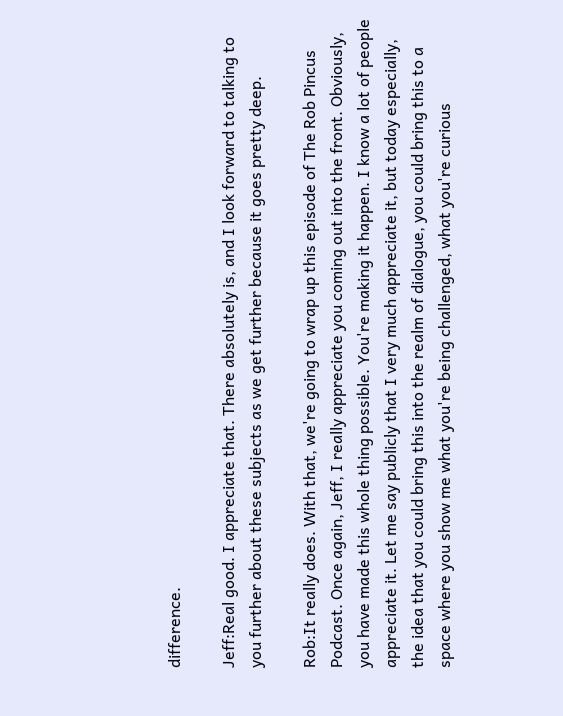difference.

Jeff:Real good. I appreciate that. There absolutely is, and I look forward to talking to you further about these subjects as we get further because it goes pretty deep.

Rob:It really does. With that, we're going to wrap up this episode of The Rob Pincus Podcast. Once again, Jeff, I really appreciate you coming out into the front. Obviously, you have made this whole thing possible. You're making it happen. I know a lot of people appreciate it. Let me say publicly that I very much appreciate it, but today especially, the idea that you could bring this into the realm of dialogue, you could bring this to a space where you show me what you're being challenged, what you're curious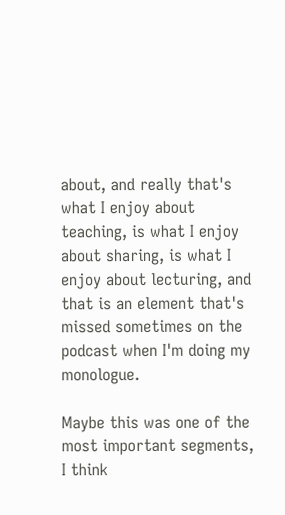about, and really that's what I enjoy about teaching, is what I enjoy about sharing, is what I enjoy about lecturing, and that is an element that's missed sometimes on the podcast when I'm doing my monologue.

Maybe this was one of the most important segments, I think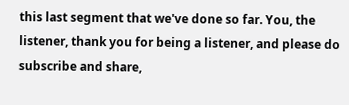this last segment that we've done so far. You, the listener, thank you for being a listener, and please do subscribe and share,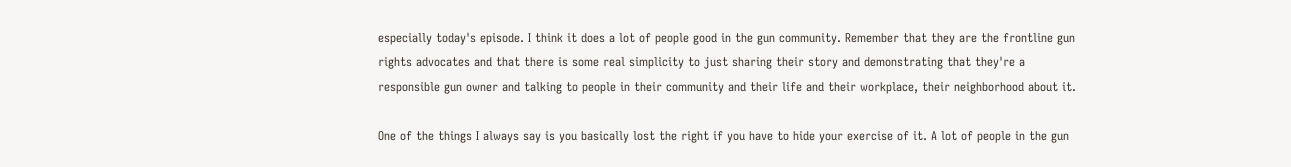especially today's episode. I think it does a lot of people good in the gun community. Remember that they are the frontline gun rights advocates and that there is some real simplicity to just sharing their story and demonstrating that they're a responsible gun owner and talking to people in their community and their life and their workplace, their neighborhood about it.

One of the things I always say is you basically lost the right if you have to hide your exercise of it. A lot of people in the gun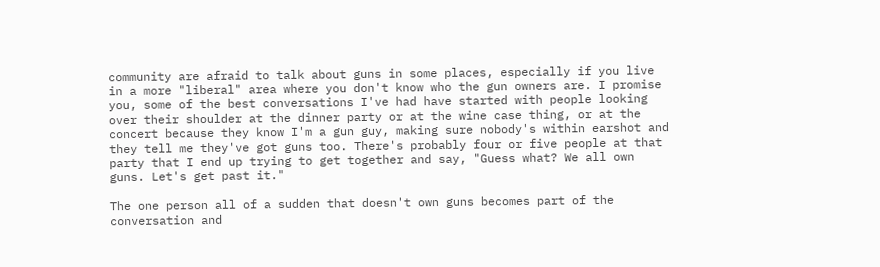community are afraid to talk about guns in some places, especially if you live in a more "liberal" area where you don't know who the gun owners are. I promise you, some of the best conversations I've had have started with people looking over their shoulder at the dinner party or at the wine case thing, or at the concert because they know I'm a gun guy, making sure nobody's within earshot and they tell me they've got guns too. There's probably four or five people at that party that I end up trying to get together and say, "Guess what? We all own guns. Let's get past it."

The one person all of a sudden that doesn't own guns becomes part of the conversation and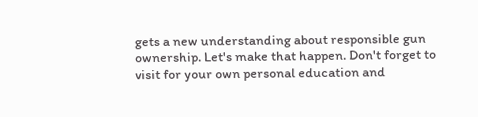gets a new understanding about responsible gun ownership. Let's make that happen. Don't forget to visit for your own personal education and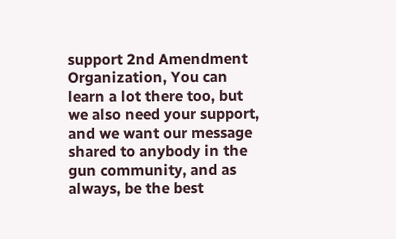support 2nd Amendment Organization, You can learn a lot there too, but we also need your support, and we want our message shared to anybody in the gun community, and as always, be the best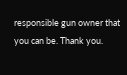responsible gun owner that you can be. Thank you.